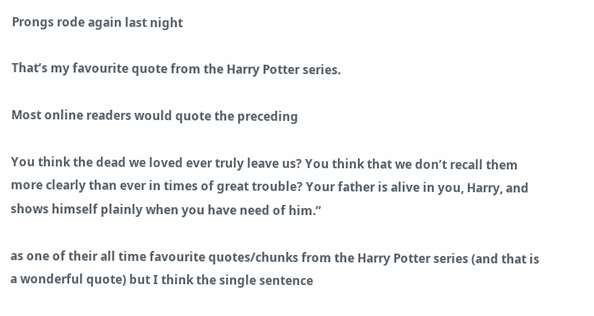Prongs rode again last night

That’s my favourite quote from the Harry Potter series.

Most online readers would quote the preceding

You think the dead we loved ever truly leave us? You think that we don’t recall them more clearly than ever in times of great trouble? Your father is alive in you, Harry, and shows himself plainly when you have need of him.”

as one of their all time favourite quotes/chunks from the Harry Potter series (and that is a wonderful quote) but I think the single sentence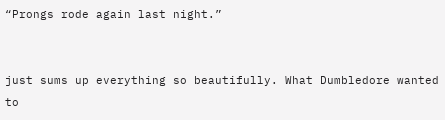“Prongs rode again last night.”


just sums up everything so beautifully. What Dumbledore wanted to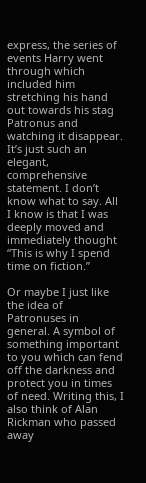express, the series of events Harry went through which included him stretching his hand out towards his stag Patronus and watching it disappear. It’s just such an elegant, comprehensive statement. I don’t know what to say. All I know is that I was deeply moved and immediately thought “This is why I spend time on fiction.”

Or maybe I just like the idea of Patronuses in general. A symbol of something important to you which can fend off the darkness and protect you in times of need. Writing this, I also think of Alan Rickman who passed away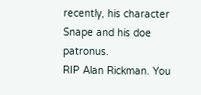recently, his character Snape and his doe patronus.
RIP Alan Rickman. You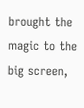brought the magic to the big screen,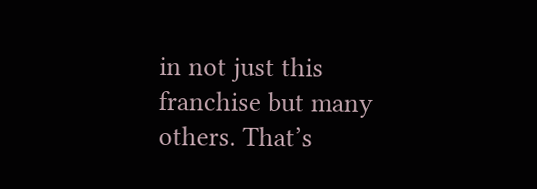in not just this franchise but many others. That’s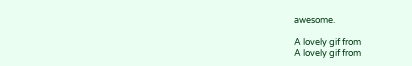awesome.

A lovely gif from
A lovely gif from